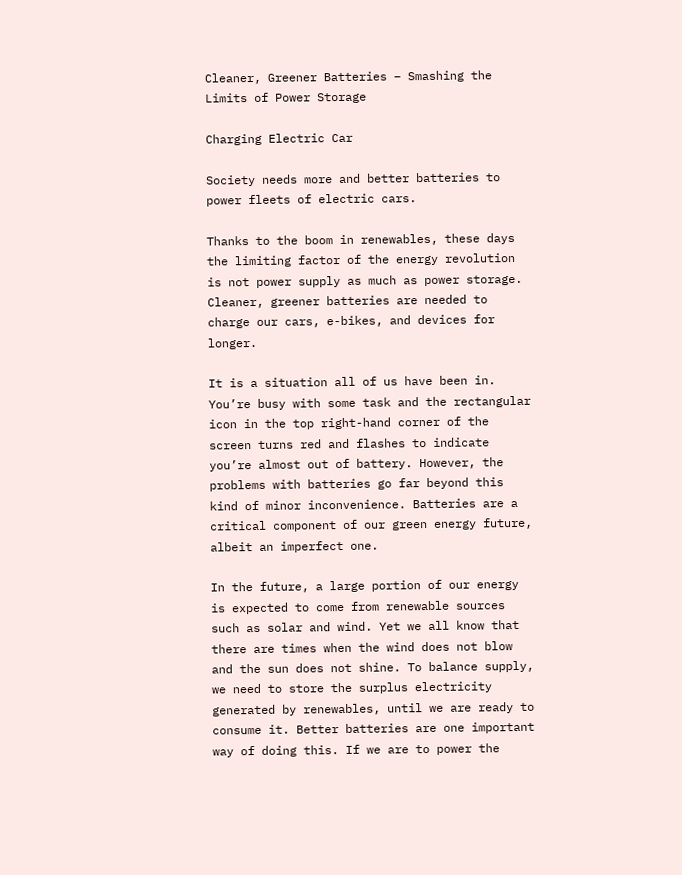Cleaner, Greener Batteries – Smashing the Limits of Power Storage

Charging Electric Car

Society needs more and better batteries to power fleets of electric cars.

Thanks to the boom in renewables, these days the limiting factor of the energy revolution is not power supply as much as power storage. Cleaner, greener batteries are needed to charge our cars, e-bikes, and devices for longer.

It is a situation all of us have been in. You’re busy with some task and the rectangular icon in the top right-hand corner of the screen turns red and flashes to indicate you’re almost out of battery. However, the problems with batteries go far beyond this kind of minor inconvenience. Batteries are a critical component of our green energy future, albeit an imperfect one.

In the future, a large portion of our energy is expected to come from renewable sources such as solar and wind. Yet we all know that there are times when the wind does not blow and the sun does not shine. To balance supply, we need to store the surplus electricity generated by renewables, until we are ready to consume it. Better batteries are one important way of doing this. If we are to power the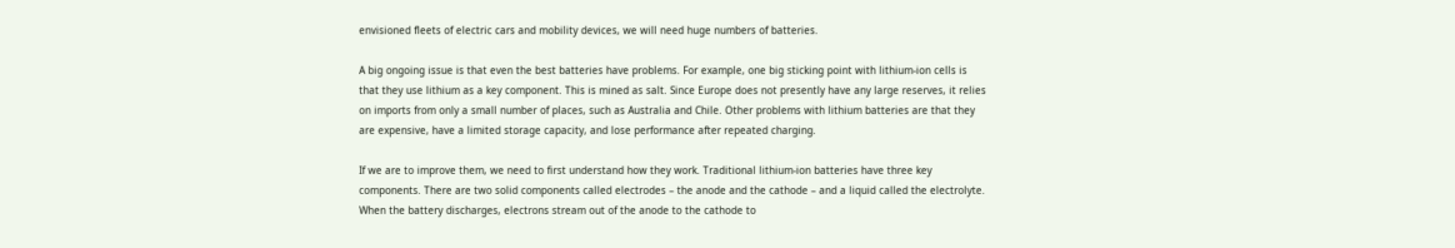envisioned fleets of electric cars and mobility devices, we will need huge numbers of batteries.

A big ongoing issue is that even the best batteries have problems. For example, one big sticking point with lithium-ion cells is that they use lithium as a key component. This is mined as salt. Since Europe does not presently have any large reserves, it relies on imports from only a small number of places, such as Australia and Chile. Other problems with lithium batteries are that they are expensive, have a limited storage capacity, and lose performance after repeated charging.

If we are to improve them, we need to first understand how they work. Traditional lithium-ion batteries have three key components. There are two solid components called electrodes – the anode and the cathode – and a liquid called the electrolyte. When the battery discharges, electrons stream out of the anode to the cathode to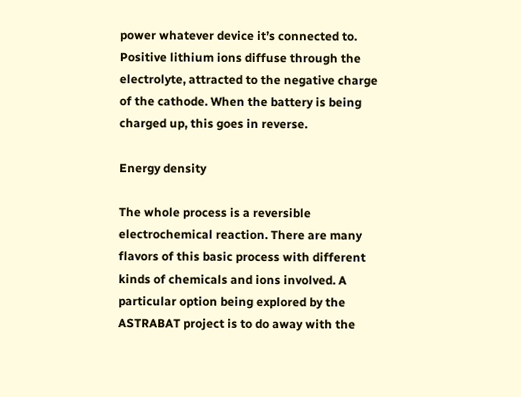power whatever device it’s connected to. Positive lithium ions diffuse through the electrolyte, attracted to the negative charge of the cathode. When the battery is being charged up, this goes in reverse.

Energy density

The whole process is a reversible electrochemical reaction. There are many flavors of this basic process with different kinds of chemicals and ions involved. A particular option being explored by the ASTRABAT project is to do away with the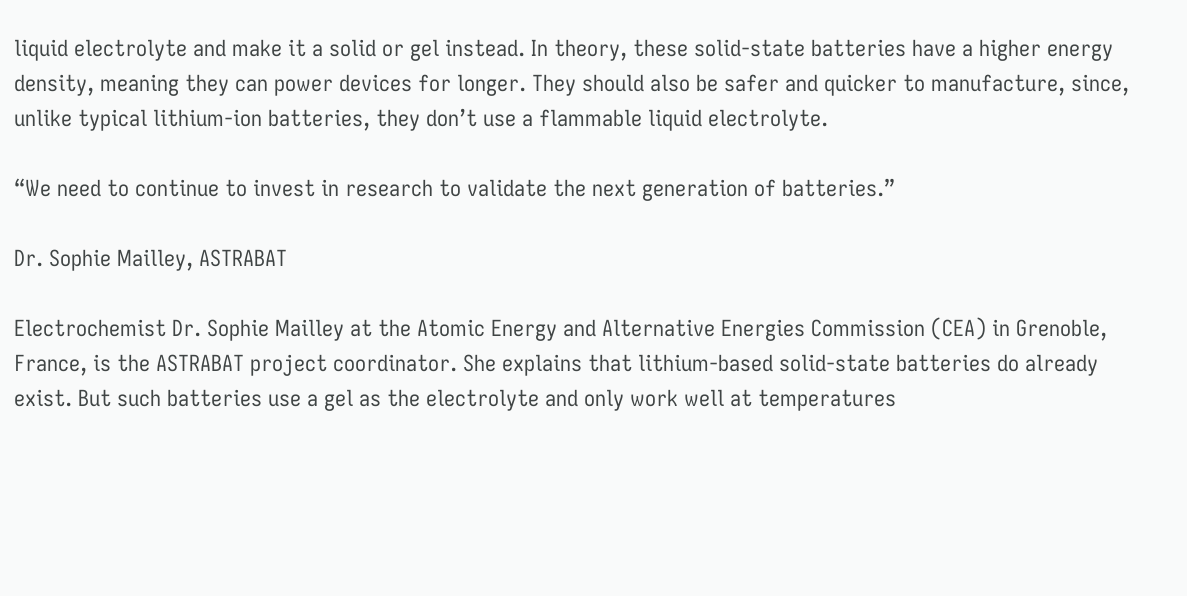liquid electrolyte and make it a solid or gel instead. In theory, these solid-state batteries have a higher energy density, meaning they can power devices for longer. They should also be safer and quicker to manufacture, since, unlike typical lithium-ion batteries, they don’t use a flammable liquid electrolyte.

“We need to continue to invest in research to validate the next generation of batteries.”

Dr. Sophie Mailley, ASTRABAT

Electrochemist Dr. Sophie Mailley at the Atomic Energy and Alternative Energies Commission (CEA) in Grenoble, France, is the ASTRABAT project coordinator. She explains that lithium-based solid-state batteries do already exist. But such batteries use a gel as the electrolyte and only work well at temperatures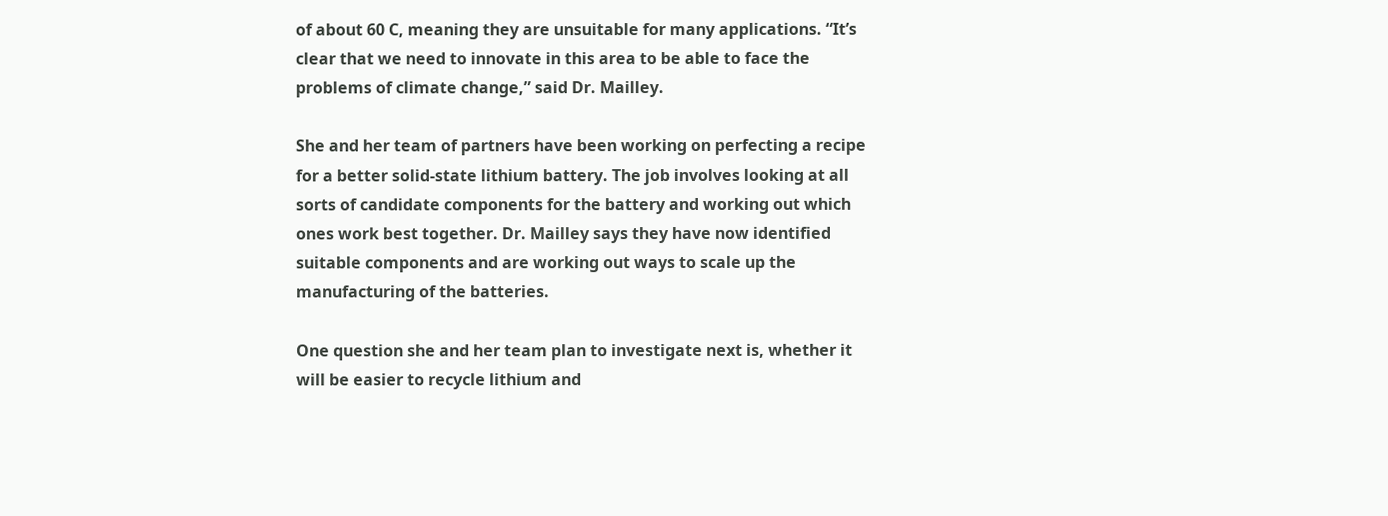of about 60 C, meaning they are unsuitable for many applications. “It’s clear that we need to innovate in this area to be able to face the problems of climate change,” said Dr. Mailley.

She and her team of partners have been working on perfecting a recipe for a better solid-state lithium battery. The job involves looking at all sorts of candidate components for the battery and working out which ones work best together. Dr. Mailley says they have now identified suitable components and are working out ways to scale up the manufacturing of the batteries.

One question she and her team plan to investigate next is, whether it will be easier to recycle lithium and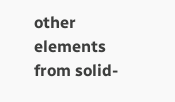other elements from solid-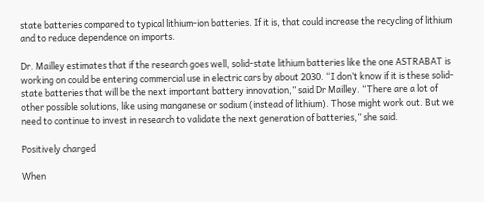state batteries compared to typical lithium-ion batteries. If it is, that could increase the recycling of lithium and to reduce dependence on imports.

Dr. Mailley estimates that if the research goes well, solid-state lithium batteries like the one ASTRABAT is working on could be entering commercial use in electric cars by about 2030. “I don’t know if it is these solid-state batteries that will be the next important battery innovation,” said Dr Mailley. “There are a lot of other possible solutions, like using manganese or sodium (instead of lithium). Those might work out. But we need to continue to invest in research to validate the next generation of batteries,” she said.

Positively charged

When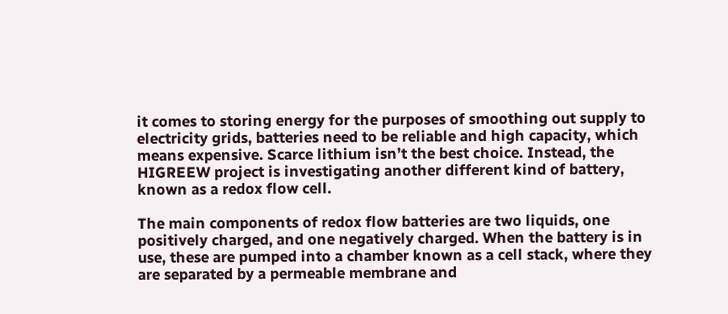it comes to storing energy for the purposes of smoothing out supply to electricity grids, batteries need to be reliable and high capacity, which means expensive. Scarce lithium isn’t the best choice. Instead, the HIGREEW project is investigating another different kind of battery, known as a redox flow cell.

The main components of redox flow batteries are two liquids, one positively charged, and one negatively charged. When the battery is in use, these are pumped into a chamber known as a cell stack, where they are separated by a permeable membrane and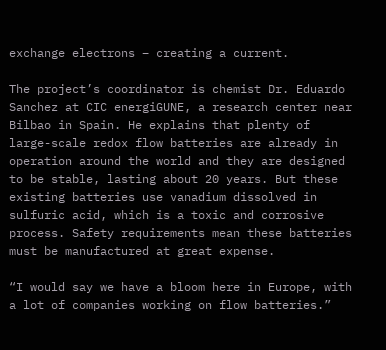exchange electrons – creating a current.

The project’s coordinator is chemist Dr. Eduardo Sanchez at CIC energiGUNE, a research center near Bilbao in Spain. He explains that plenty of large-scale redox flow batteries are already in operation around the world and they are designed to be stable, lasting about 20 years. But these existing batteries use vanadium dissolved in sulfuric acid, which is a toxic and corrosive process. Safety requirements mean these batteries must be manufactured at great expense.

“I would say we have a bloom here in Europe, with a lot of companies working on flow batteries.”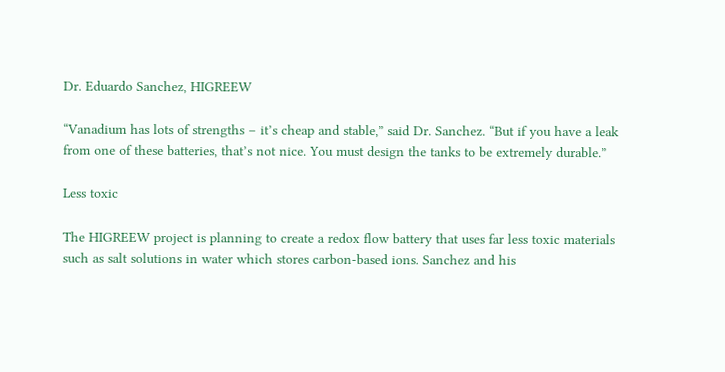Dr. Eduardo Sanchez, HIGREEW

“Vanadium has lots of strengths – it’s cheap and stable,” said Dr. Sanchez. “But if you have a leak from one of these batteries, that’s not nice. You must design the tanks to be extremely durable.”

Less toxic

The HIGREEW project is planning to create a redox flow battery that uses far less toxic materials such as salt solutions in water which stores carbon-based ions. Sanchez and his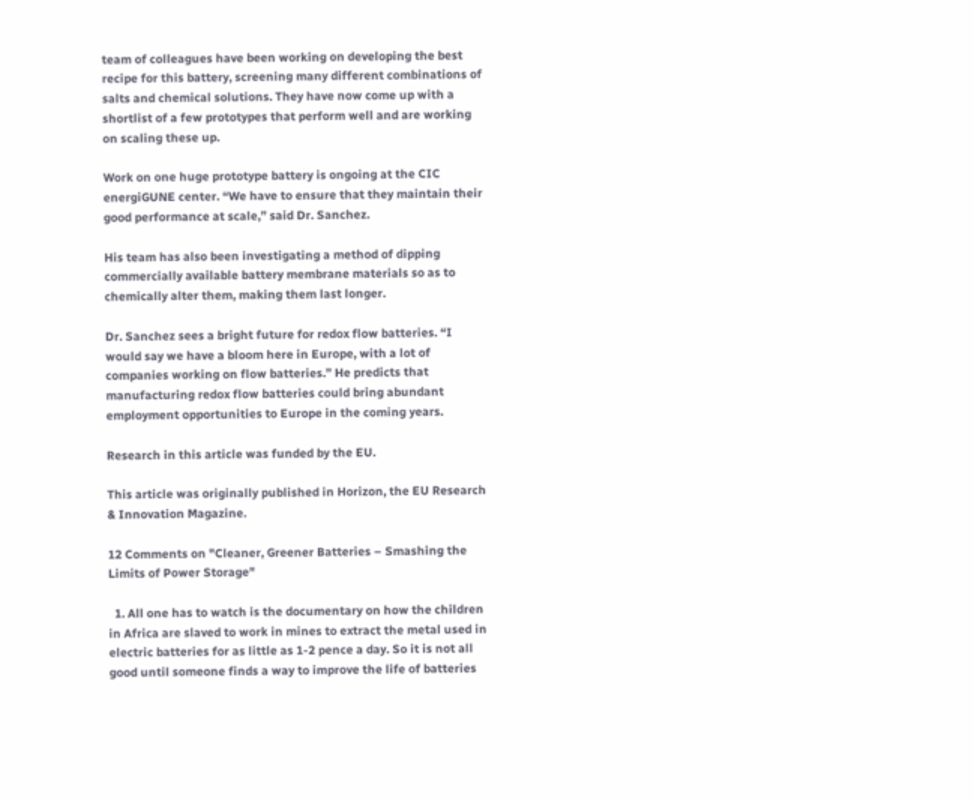team of colleagues have been working on developing the best recipe for this battery, screening many different combinations of salts and chemical solutions. They have now come up with a shortlist of a few prototypes that perform well and are working on scaling these up.

Work on one huge prototype battery is ongoing at the CIC energiGUNE center. “We have to ensure that they maintain their good performance at scale,” said Dr. Sanchez.

His team has also been investigating a method of dipping commercially available battery membrane materials so as to chemically alter them, making them last longer.

Dr. Sanchez sees a bright future for redox flow batteries. “I would say we have a bloom here in Europe, with a lot of companies working on flow batteries.” He predicts that manufacturing redox flow batteries could bring abundant employment opportunities to Europe in the coming years.

Research in this article was funded by the EU.

This article was originally published in Horizon, the EU Research & Innovation Magazine.

12 Comments on "Cleaner, Greener Batteries – Smashing the Limits of Power Storage"

  1. All one has to watch is the documentary on how the children in Africa are slaved to work in mines to extract the metal used in electric batteries for as little as 1-2 pence a day. So it is not all good until someone finds a way to improve the life of batteries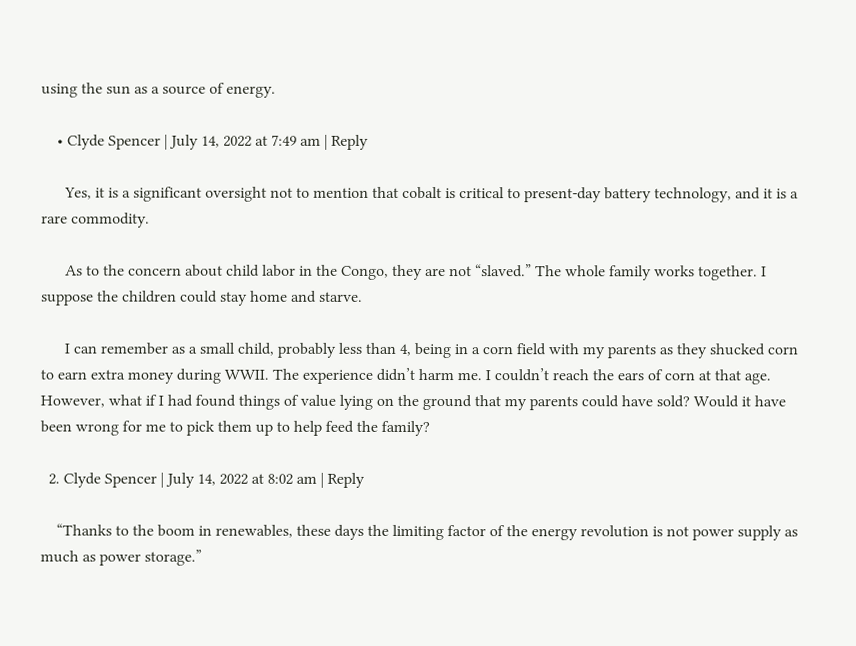using the sun as a source of energy.

    • Clyde Spencer | July 14, 2022 at 7:49 am | Reply

      Yes, it is a significant oversight not to mention that cobalt is critical to present-day battery technology, and it is a rare commodity.

      As to the concern about child labor in the Congo, they are not “slaved.” The whole family works together. I suppose the children could stay home and starve.

      I can remember as a small child, probably less than 4, being in a corn field with my parents as they shucked corn to earn extra money during WWII. The experience didn’t harm me. I couldn’t reach the ears of corn at that age. However, what if I had found things of value lying on the ground that my parents could have sold? Would it have been wrong for me to pick them up to help feed the family?

  2. Clyde Spencer | July 14, 2022 at 8:02 am | Reply

    “Thanks to the boom in renewables, these days the limiting factor of the energy revolution is not power supply as much as power storage.”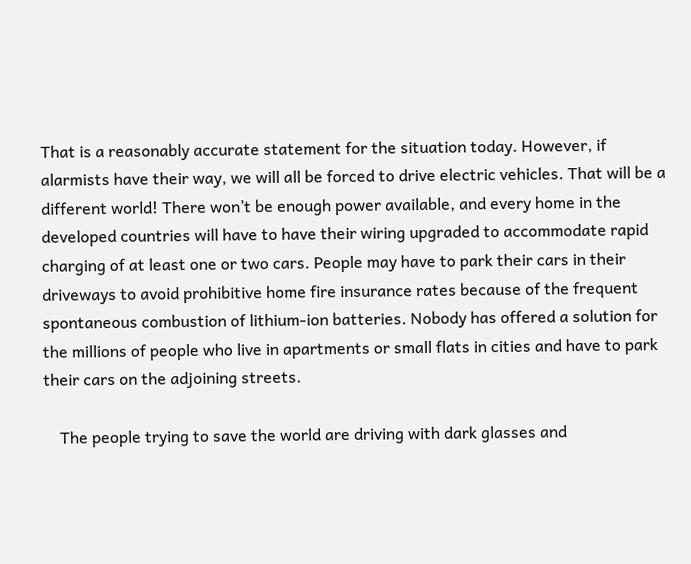That is a reasonably accurate statement for the situation today. However, if alarmists have their way, we will all be forced to drive electric vehicles. That will be a different world! There won’t be enough power available, and every home in the developed countries will have to have their wiring upgraded to accommodate rapid charging of at least one or two cars. People may have to park their cars in their driveways to avoid prohibitive home fire insurance rates because of the frequent spontaneous combustion of lithium-ion batteries. Nobody has offered a solution for the millions of people who live in apartments or small flats in cities and have to park their cars on the adjoining streets.

    The people trying to save the world are driving with dark glasses and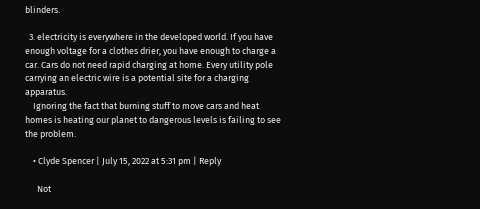blinders.

  3. electricity is everywhere in the developed world. If you have enough voltage for a clothes drier, you have enough to charge a car. Cars do not need rapid charging at home. Every utility pole carrying an electric wire is a potential site for a charging apparatus.
    Ignoring the fact that burning stuff to move cars and heat homes is heating our planet to dangerous levels is failing to see the problem.

    • Clyde Spencer | July 15, 2022 at 5:31 pm | Reply

      Not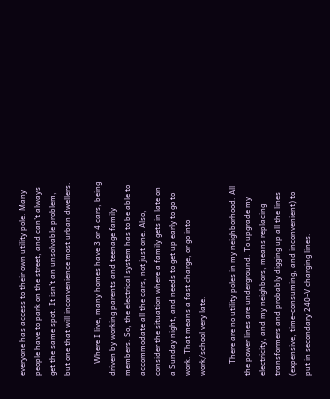everyone has access to their own utility pole. Many people have to park on the street, and can’t always get the same spot. It isn’t an unsolvable problem, but one that will inconvenience most urban dwellers.

      Where I live, many homes have 3 or 4 cars, being driven by working parents and teenage family members. So, the electrical system has to be able to accommodate all the cars, not just one. Also, consider the situation where a family gets in late on a Sunday night, and needs to get up early to go to work. That means a fast charge, or go into work/school very late.

      There are no utility poles in my neighborhood. All the power lines are underground. To upgrade my electricity, and my neighbors, means replacing transformers and probably digging up all the lines (expensive, time-consuming, and inconvenient) to put in secondary 240-V charging lines.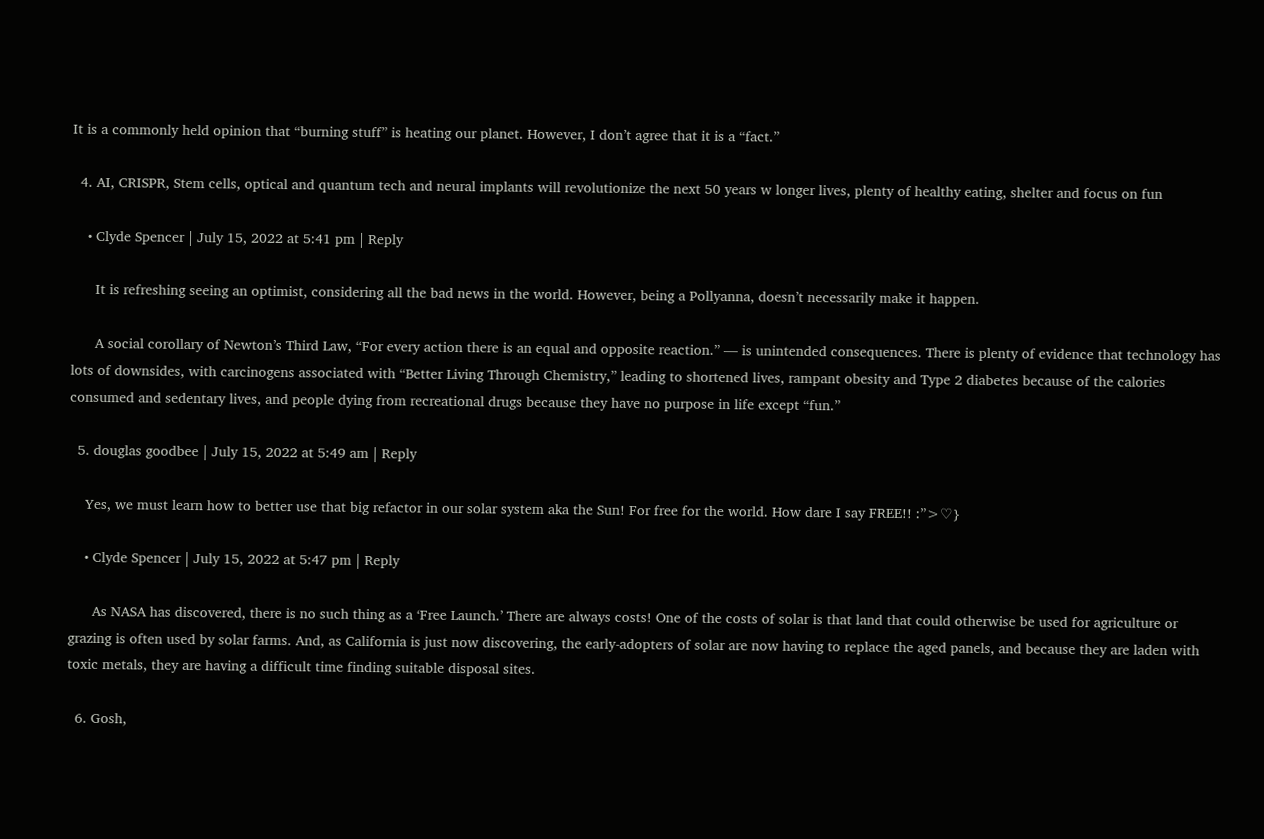It is a commonly held opinion that “burning stuff” is heating our planet. However, I don’t agree that it is a “fact.”

  4. AI, CRISPR, Stem cells, optical and quantum tech and neural implants will revolutionize the next 50 years w longer lives, plenty of healthy eating, shelter and focus on fun

    • Clyde Spencer | July 15, 2022 at 5:41 pm | Reply

      It is refreshing seeing an optimist, considering all the bad news in the world. However, being a Pollyanna, doesn’t necessarily make it happen.

      A social corollary of Newton’s Third Law, “For every action there is an equal and opposite reaction.” — is unintended consequences. There is plenty of evidence that technology has lots of downsides, with carcinogens associated with “Better Living Through Chemistry,” leading to shortened lives, rampant obesity and Type 2 diabetes because of the calories consumed and sedentary lives, and people dying from recreational drugs because they have no purpose in life except “fun.”

  5. douglas goodbee | July 15, 2022 at 5:49 am | Reply

    Yes, we must learn how to better use that big refactor in our solar system aka the Sun! For free for the world. How dare I say FREE!! :”>♡}

    • Clyde Spencer | July 15, 2022 at 5:47 pm | Reply

      As NASA has discovered, there is no such thing as a ‘Free Launch.’ There are always costs! One of the costs of solar is that land that could otherwise be used for agriculture or grazing is often used by solar farms. And, as California is just now discovering, the early-adopters of solar are now having to replace the aged panels, and because they are laden with toxic metals, they are having a difficult time finding suitable disposal sites.

  6. Gosh,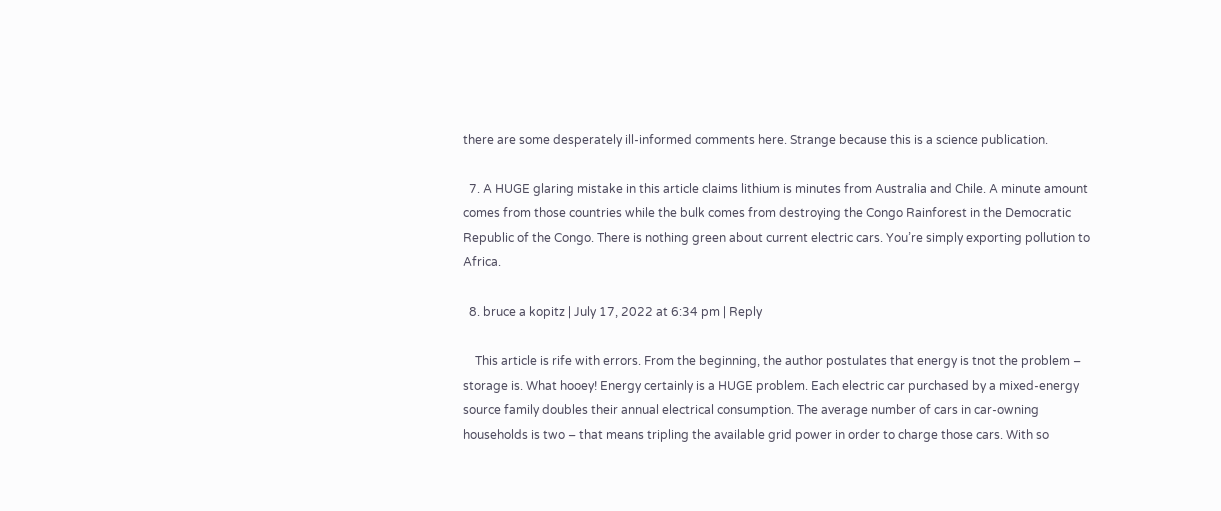there are some desperately ill-informed comments here. Strange because this is a science publication.

  7. A HUGE glaring mistake in this article claims lithium is minutes from Australia and Chile. A minute amount comes from those countries while the bulk comes from destroying the Congo Rainforest in the Democratic Republic of the Congo. There is nothing green about current electric cars. You’re simply exporting pollution to Africa.

  8. bruce a kopitz | July 17, 2022 at 6:34 pm | Reply

    This article is rife with errors. From the beginning, the author postulates that energy is tnot the problem – storage is. What hooey! Energy certainly is a HUGE problem. Each electric car purchased by a mixed-energy source family doubles their annual electrical consumption. The average number of cars in car-owning households is two – that means tripling the available grid power in order to charge those cars. With so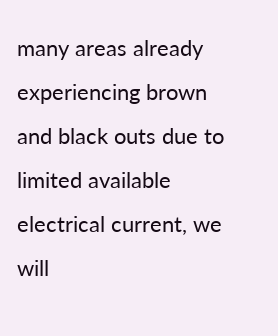many areas already experiencing brown and black outs due to limited available electrical current, we will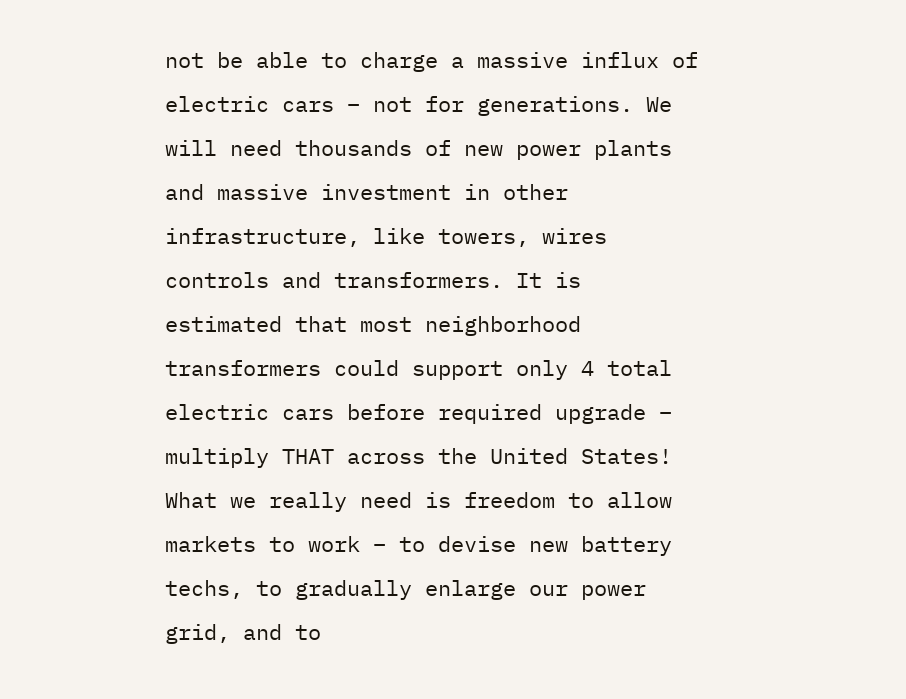not be able to charge a massive influx of electric cars – not for generations. We will need thousands of new power plants and massive investment in other infrastructure, like towers, wires controls and transformers. It is estimated that most neighborhood transformers could support only 4 total electric cars before required upgrade – multiply THAT across the United States! What we really need is freedom to allow markets to work – to devise new battery techs, to gradually enlarge our power grid, and to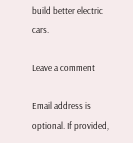build better electric cars.

Leave a comment

Email address is optional. If provided,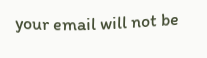your email will not be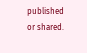published or shared.